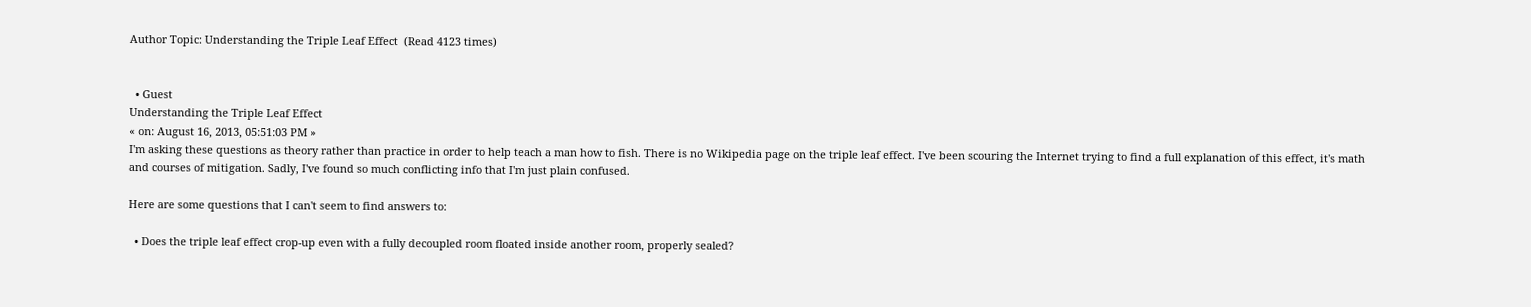Author Topic: Understanding the Triple Leaf Effect  (Read 4123 times)


  • Guest
Understanding the Triple Leaf Effect
« on: August 16, 2013, 05:51:03 PM »
I'm asking these questions as theory rather than practice in order to help teach a man how to fish. There is no Wikipedia page on the triple leaf effect. I've been scouring the Internet trying to find a full explanation of this effect, it's math and courses of mitigation. Sadly, I've found so much conflicting info that I'm just plain confused.

Here are some questions that I can't seem to find answers to:

  • Does the triple leaf effect crop-up even with a fully decoupled room floated inside another room, properly sealed?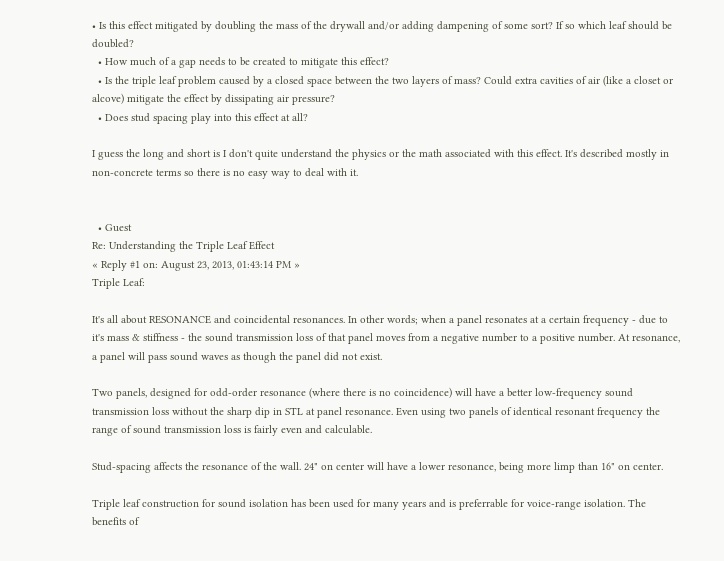• Is this effect mitigated by doubling the mass of the drywall and/or adding dampening of some sort? If so which leaf should be doubled?
  • How much of a gap needs to be created to mitigate this effect?
  • Is the triple leaf problem caused by a closed space between the two layers of mass? Could extra cavities of air (like a closet or alcove) mitigate the effect by dissipating air pressure?
  • Does stud spacing play into this effect at all?

I guess the long and short is I don't quite understand the physics or the math associated with this effect. It's described mostly in non-concrete terms so there is no easy way to deal with it.


  • Guest
Re: Understanding the Triple Leaf Effect
« Reply #1 on: August 23, 2013, 01:43:14 PM »
Triple Leaf:

It's all about RESONANCE and coincidental resonances. In other words; when a panel resonates at a certain frequency - due to it's mass & stiffness - the sound transmission loss of that panel moves from a negative number to a positive number. At resonance, a panel will pass sound waves as though the panel did not exist.

Two panels, designed for odd-order resonance (where there is no coincidence) will have a better low-frequency sound transmission loss without the sharp dip in STL at panel resonance. Even using two panels of identical resonant frequency the range of sound transmission loss is fairly even and calculable.

Stud-spacing affects the resonance of the wall. 24" on center will have a lower resonance, being more limp than 16" on center.

Triple leaf construction for sound isolation has been used for many years and is preferrable for voice-range isolation. The benefits of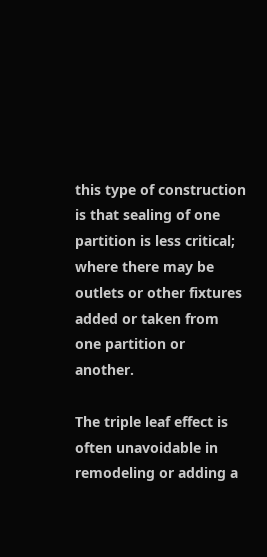this type of construction is that sealing of one partition is less critical; where there may be outlets or other fixtures added or taken from one partition or another.

The triple leaf effect is often unavoidable in remodeling or adding a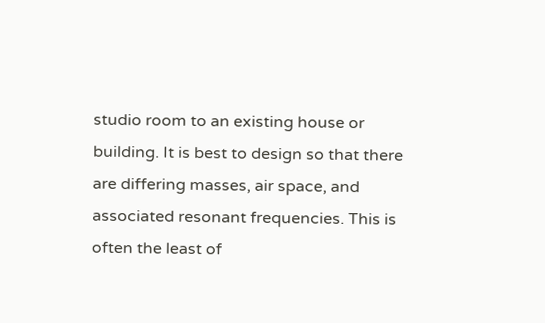studio room to an existing house or building. It is best to design so that there are differing masses, air space, and associated resonant frequencies. This is often the least of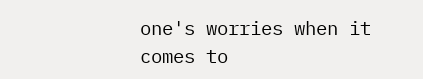one's worries when it comes to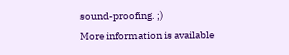sound-proofing. ;)
More information is available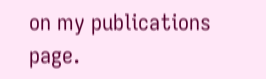on my publications page.